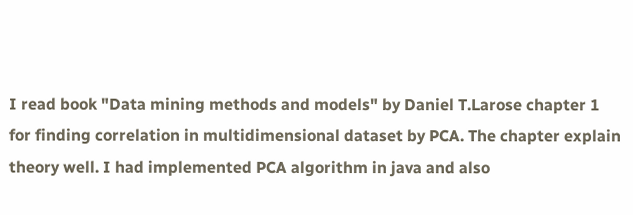I read book "Data mining methods and models" by Daniel T.Larose chapter 1 for finding correlation in multidimensional dataset by PCA. The chapter explain theory well. I had implemented PCA algorithm in java and also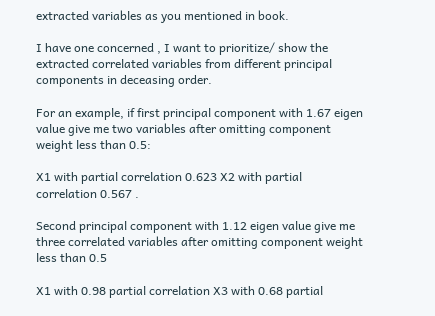extracted variables as you mentioned in book.

I have one concerned , I want to prioritize/ show the extracted correlated variables from different principal components in deceasing order.

For an example, if first principal component with 1.67 eigen value give me two variables after omitting component weight less than 0.5:

X1 with partial correlation 0.623 X2 with partial correlation 0.567 .

Second principal component with 1.12 eigen value give me three correlated variables after omitting component weight less than 0.5

X1 with 0.98 partial correlation X3 with 0.68 partial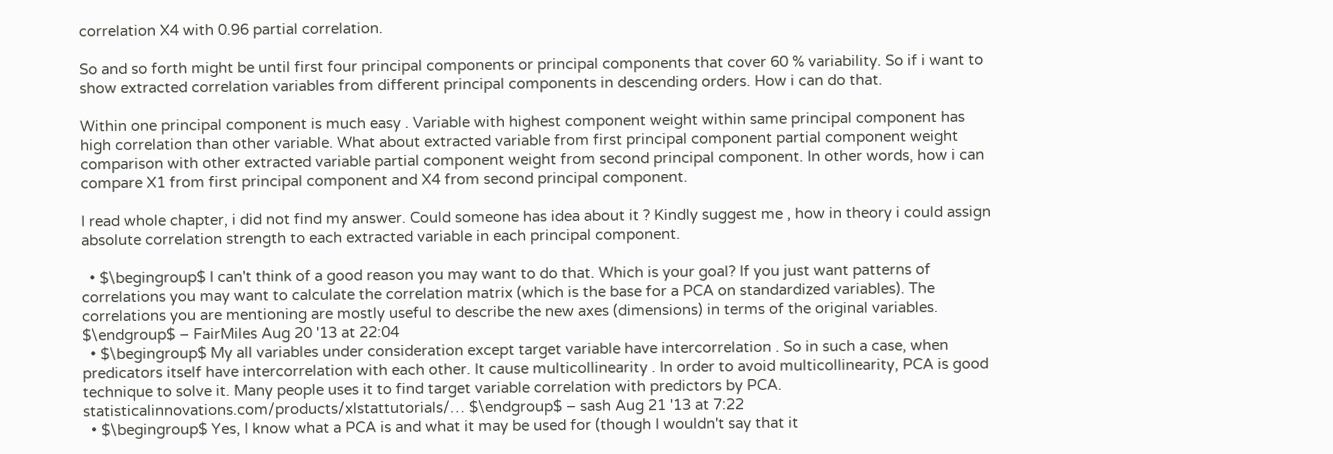correlation X4 with 0.96 partial correlation.

So and so forth might be until first four principal components or principal components that cover 60 % variability. So if i want to show extracted correlation variables from different principal components in descending orders. How i can do that.

Within one principal component is much easy . Variable with highest component weight within same principal component has high correlation than other variable. What about extracted variable from first principal component partial component weight comparison with other extracted variable partial component weight from second principal component. In other words, how i can compare X1 from first principal component and X4 from second principal component.

I read whole chapter, i did not find my answer. Could someone has idea about it ? Kindly suggest me , how in theory i could assign absolute correlation strength to each extracted variable in each principal component.

  • $\begingroup$ I can't think of a good reason you may want to do that. Which is your goal? If you just want patterns of correlations you may want to calculate the correlation matrix (which is the base for a PCA on standardized variables). The correlations you are mentioning are mostly useful to describe the new axes (dimensions) in terms of the original variables. $\endgroup$ – FairMiles Aug 20 '13 at 22:04
  • $\begingroup$ My all variables under consideration except target variable have intercorrelation . So in such a case, when predicators itself have intercorrelation with each other. It cause multicollinearity . In order to avoid multicollinearity, PCA is good technique to solve it. Many people uses it to find target variable correlation with predictors by PCA. statisticalinnovations.com/products/xlstattutorials/… $\endgroup$ – sash Aug 21 '13 at 7:22
  • $\begingroup$ Yes, I know what a PCA is and what it may be used for (though I wouldn't say that it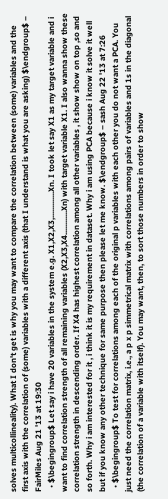solves multicollineality). What I don't get is why you may want to compare the correlation between (some) variables and the first axis with the correlation of (some) variables with a different axis (that I understand is what you are asking) $\endgroup$ – FairMiles Aug 21 '13 at 19:30
  • $\begingroup$ Let say i have 20 variables in the system e.g. X1,X2,X3,.............Xn. I took let say X1 as my target variable and i want to find correlation strength of all remaining variables (X2,X3,X4............Xn) with target variable X1. I also wanna show these correlation strength in descending order. If X4 has highest correlation among all other variables , it show show on top ,so and so forth. Why i am interested for it , i think it is my requirement in dataset. Why i am using PCA because i know it solve it well but if you know any other technique for same purpose then please let me know. $\endgroup$ – sash Aug 22 '13 at 7:26
  • $\begingroup$ To test for correlations among each of the original p variables with each other you do not want a PCA. You just need the correlation matrix, i.e., a p x p simmetrical matrix with correlations among pairs of variables and 1s in the diagonal (the correlation of a variable with itself). You may want, then, to sort those numbers in order to show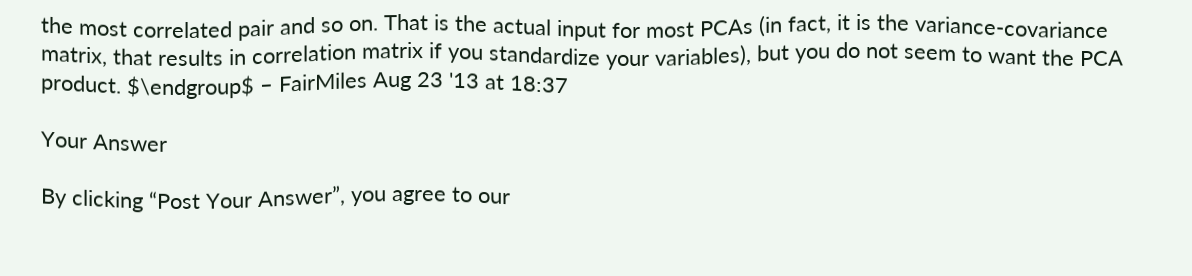the most correlated pair and so on. That is the actual input for most PCAs (in fact, it is the variance-covariance matrix, that results in correlation matrix if you standardize your variables), but you do not seem to want the PCA product. $\endgroup$ – FairMiles Aug 23 '13 at 18:37

Your Answer

By clicking “Post Your Answer”, you agree to our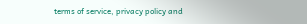terms of service, privacy policy and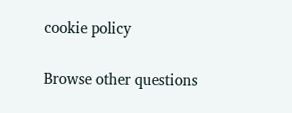cookie policy

Browse other questions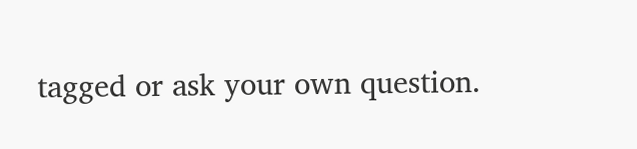tagged or ask your own question.